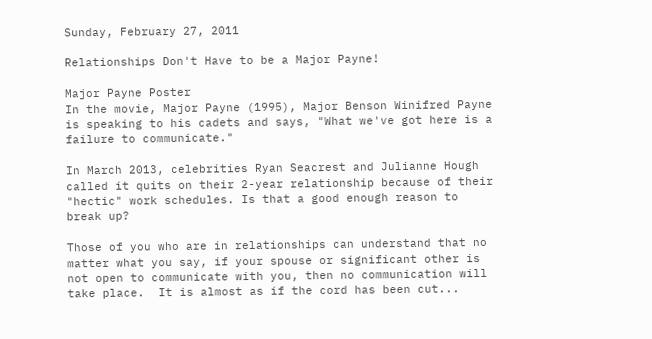Sunday, February 27, 2011

Relationships Don't Have to be a Major Payne!

Major Payne Poster
In the movie, Major Payne (1995), Major Benson Winifred Payne is speaking to his cadets and says, "What we've got here is a failure to communicate."

In March 2013, celebrities Ryan Seacrest and Julianne Hough called it quits on their 2-year relationship because of their "hectic" work schedules. Is that a good enough reason to break up?

Those of you who are in relationships can understand that no matter what you say, if your spouse or significant other is not open to communicate with you, then no communication will take place.  It is almost as if the cord has been cut...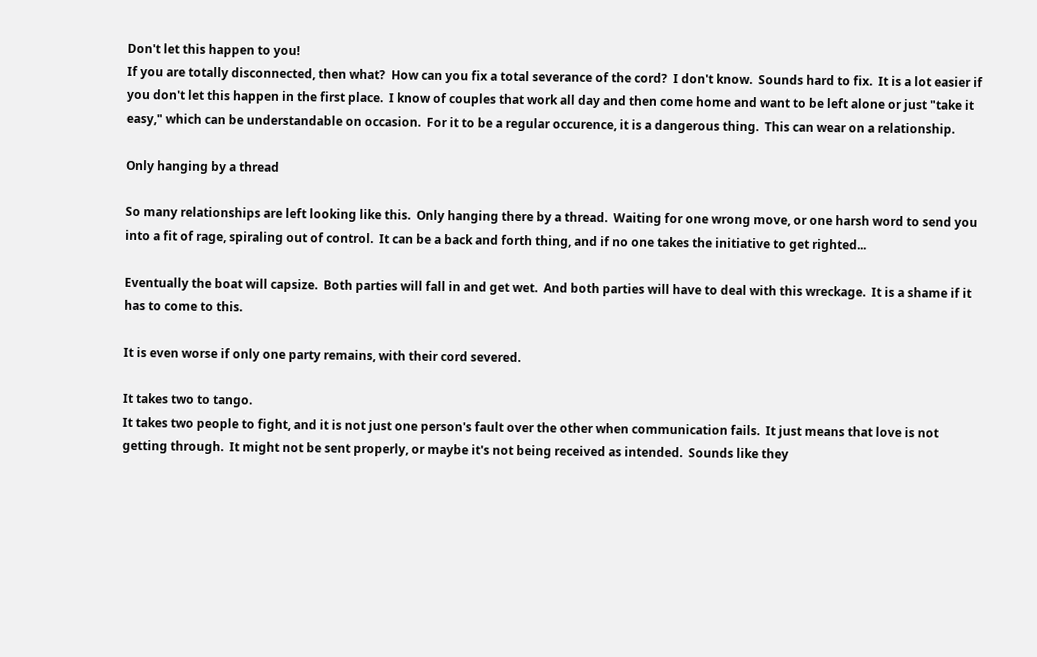Don't let this happen to you!
If you are totally disconnected, then what?  How can you fix a total severance of the cord?  I don't know.  Sounds hard to fix.  It is a lot easier if you don't let this happen in the first place.  I know of couples that work all day and then come home and want to be left alone or just "take it easy," which can be understandable on occasion.  For it to be a regular occurence, it is a dangerous thing.  This can wear on a relationship.

Only hanging by a thread

So many relationships are left looking like this.  Only hanging there by a thread.  Waiting for one wrong move, or one harsh word to send you into a fit of rage, spiraling out of control.  It can be a back and forth thing, and if no one takes the initiative to get righted...

Eventually the boat will capsize.  Both parties will fall in and get wet.  And both parties will have to deal with this wreckage.  It is a shame if it has to come to this.

It is even worse if only one party remains, with their cord severed.

It takes two to tango.
It takes two people to fight, and it is not just one person's fault over the other when communication fails.  It just means that love is not getting through.  It might not be sent properly, or maybe it's not being received as intended.  Sounds like they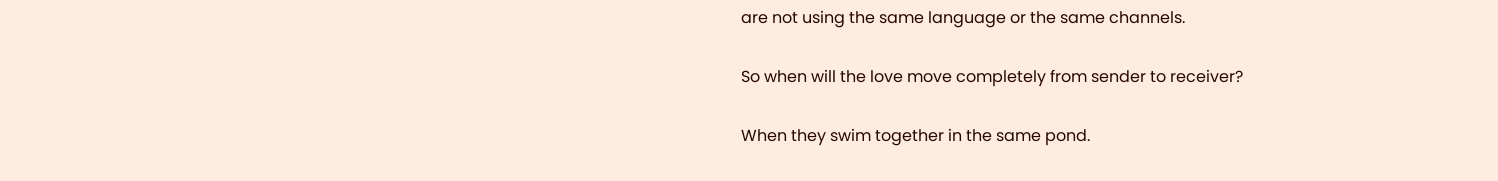are not using the same language or the same channels.

So when will the love move completely from sender to receiver?

When they swim together in the same pond.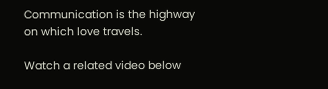Communication is the highway on which love travels.

Watch a related video below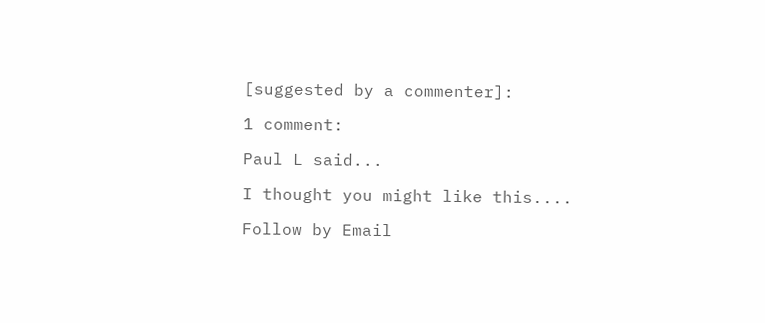[suggested by a commenter]:

1 comment:

Paul L said...

I thought you might like this....

Follow by Email